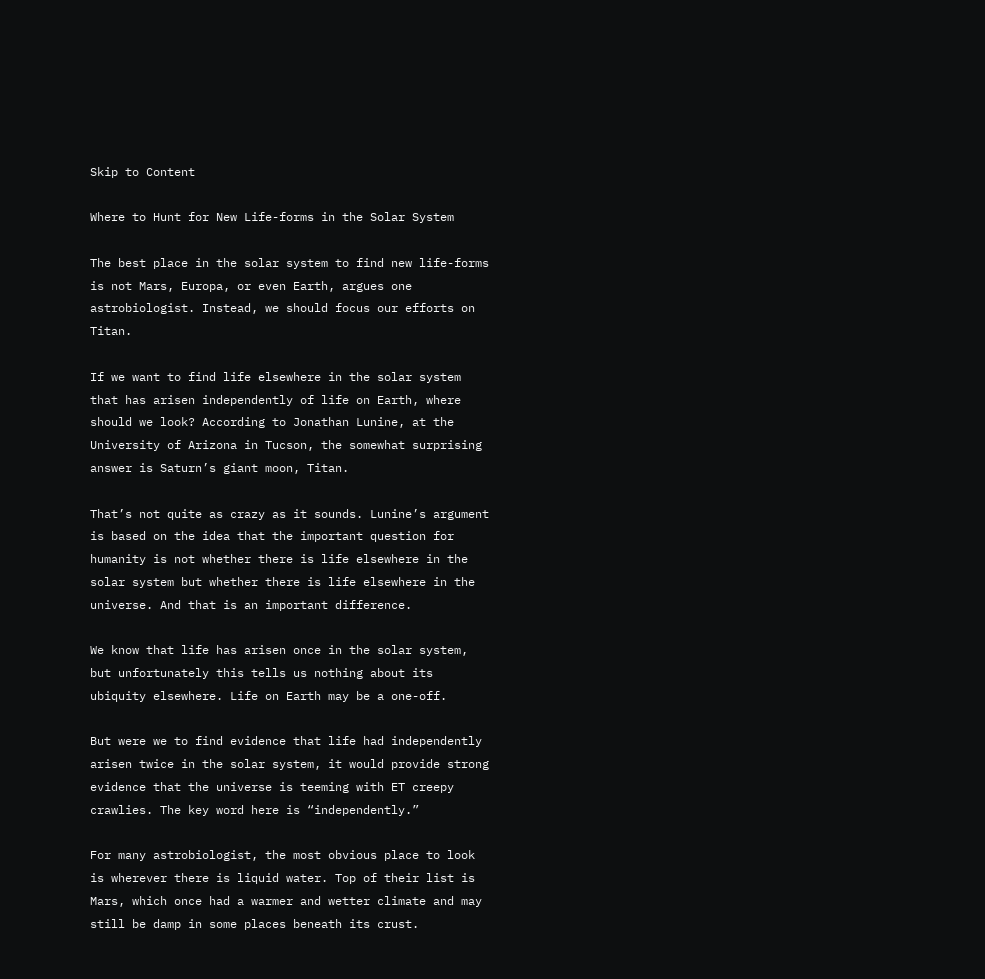Skip to Content

Where to Hunt for New Life-forms in the Solar System

The best place in the solar system to find new life-forms is not Mars, Europa, or even Earth, argues one astrobiologist. Instead, we should focus our efforts on Titan.

If we want to find life elsewhere in the solar system that has arisen independently of life on Earth, where should we look? According to Jonathan Lunine, at the University of Arizona in Tucson, the somewhat surprising answer is Saturn’s giant moon, Titan.

That’s not quite as crazy as it sounds. Lunine’s argument is based on the idea that the important question for humanity is not whether there is life elsewhere in the solar system but whether there is life elsewhere in the universe. And that is an important difference.

We know that life has arisen once in the solar system, but unfortunately this tells us nothing about its ubiquity elsewhere. Life on Earth may be a one-off.

But were we to find evidence that life had independently arisen twice in the solar system, it would provide strong evidence that the universe is teeming with ET creepy crawlies. The key word here is “independently.”

For many astrobiologist, the most obvious place to look is wherever there is liquid water. Top of their list is Mars, which once had a warmer and wetter climate and may still be damp in some places beneath its crust.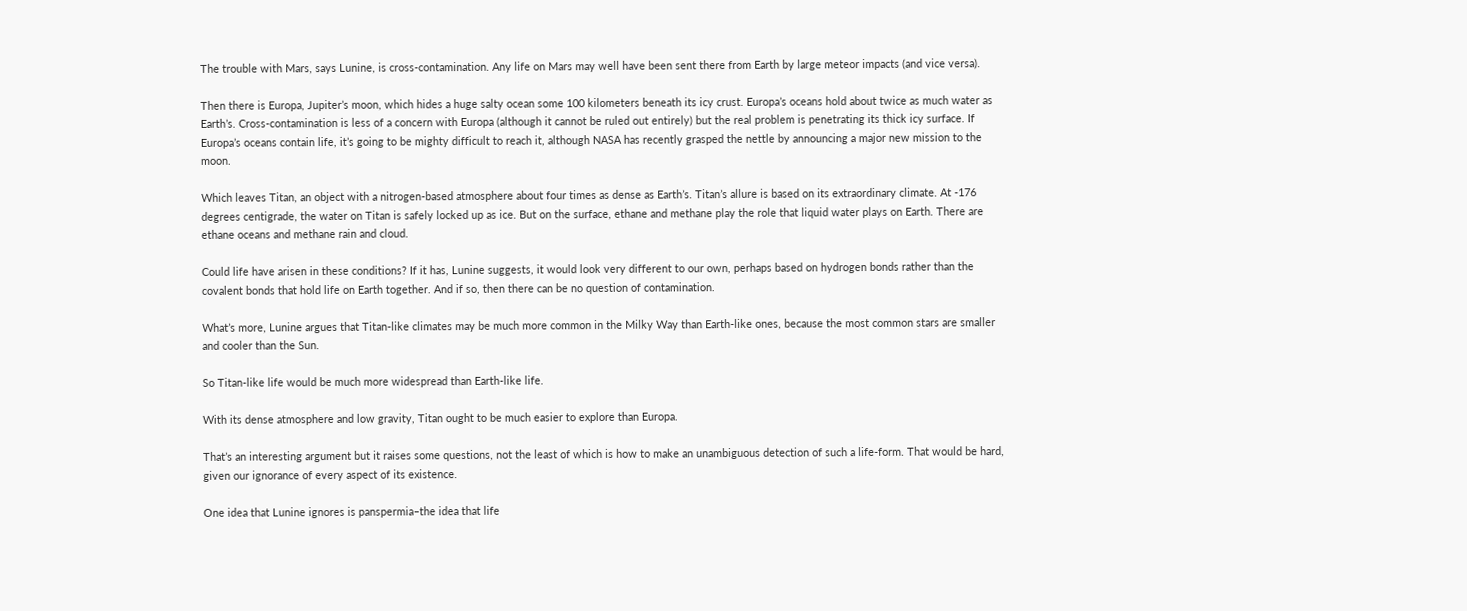The trouble with Mars, says Lunine, is cross-contamination. Any life on Mars may well have been sent there from Earth by large meteor impacts (and vice versa).

Then there is Europa, Jupiter’s moon, which hides a huge salty ocean some 100 kilometers beneath its icy crust. Europa’s oceans hold about twice as much water as Earth’s. Cross-contamination is less of a concern with Europa (although it cannot be ruled out entirely) but the real problem is penetrating its thick icy surface. If Europa’s oceans contain life, it’s going to be mighty difficult to reach it, although NASA has recently grasped the nettle by announcing a major new mission to the moon.

Which leaves Titan, an object with a nitrogen-based atmosphere about four times as dense as Earth’s. Titan’s allure is based on its extraordinary climate. At -176 degrees centigrade, the water on Titan is safely locked up as ice. But on the surface, ethane and methane play the role that liquid water plays on Earth. There are ethane oceans and methane rain and cloud.

Could life have arisen in these conditions? If it has, Lunine suggests, it would look very different to our own, perhaps based on hydrogen bonds rather than the covalent bonds that hold life on Earth together. And if so, then there can be no question of contamination.

What’s more, Lunine argues that Titan-like climates may be much more common in the Milky Way than Earth-like ones, because the most common stars are smaller and cooler than the Sun.

So Titan-like life would be much more widespread than Earth-like life.

With its dense atmosphere and low gravity, Titan ought to be much easier to explore than Europa.

That’s an interesting argument but it raises some questions, not the least of which is how to make an unambiguous detection of such a life-form. That would be hard, given our ignorance of every aspect of its existence.

One idea that Lunine ignores is panspermia–the idea that life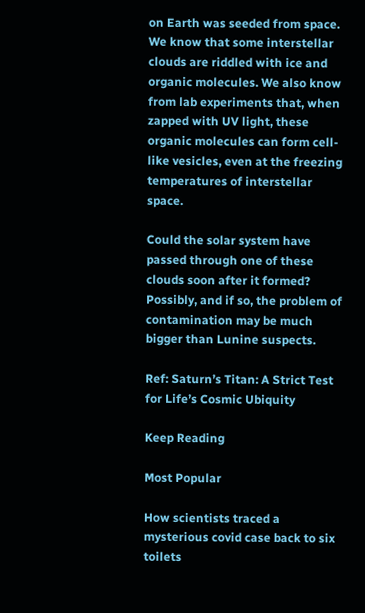on Earth was seeded from space. We know that some interstellar clouds are riddled with ice and organic molecules. We also know from lab experiments that, when zapped with UV light, these organic molecules can form cell-like vesicles, even at the freezing temperatures of interstellar space.

Could the solar system have passed through one of these clouds soon after it formed? Possibly, and if so, the problem of contamination may be much bigger than Lunine suspects.

Ref: Saturn’s Titan: A Strict Test for Life’s Cosmic Ubiquity

Keep Reading

Most Popular

How scientists traced a mysterious covid case back to six toilets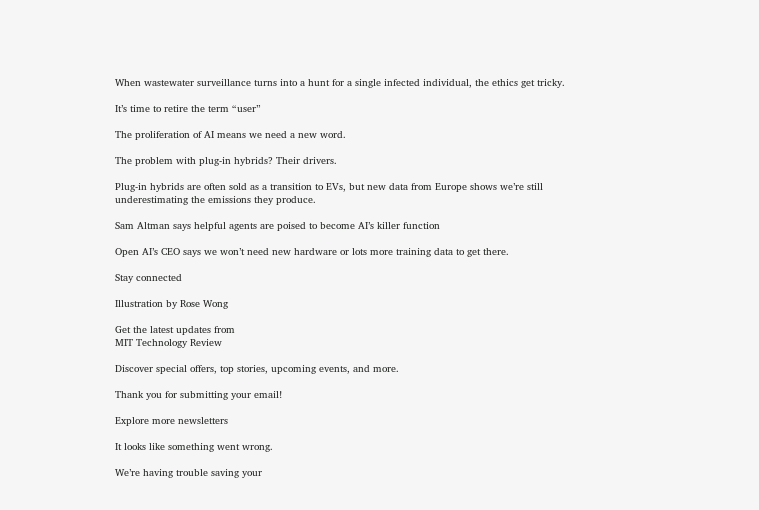When wastewater surveillance turns into a hunt for a single infected individual, the ethics get tricky.

It’s time to retire the term “user”

The proliferation of AI means we need a new word.

The problem with plug-in hybrids? Their drivers.

Plug-in hybrids are often sold as a transition to EVs, but new data from Europe shows we’re still underestimating the emissions they produce.

Sam Altman says helpful agents are poised to become AI’s killer function

Open AI’s CEO says we won’t need new hardware or lots more training data to get there.

Stay connected

Illustration by Rose Wong

Get the latest updates from
MIT Technology Review

Discover special offers, top stories, upcoming events, and more.

Thank you for submitting your email!

Explore more newsletters

It looks like something went wrong.

We’re having trouble saving your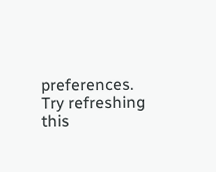preferences. Try refreshing this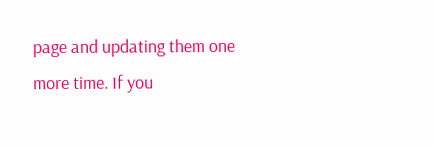page and updating them one more time. If you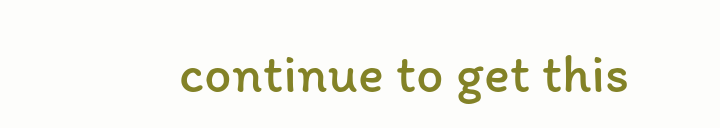continue to get this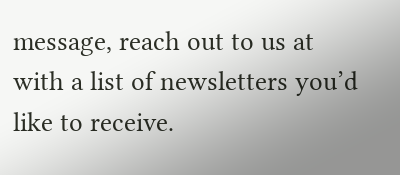message, reach out to us at with a list of newsletters you’d like to receive.